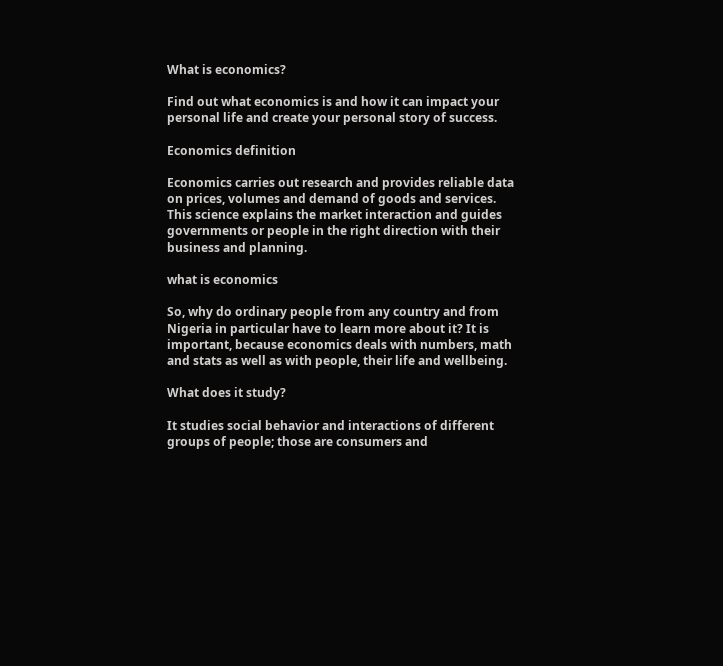What is economics?

Find out what economics is and how it can impact your personal life and create your personal story of success.

Economics definition

Economics carries out research and provides reliable data on prices, volumes and demand of goods and services. This science explains the market interaction and guides governments or people in the right direction with their business and planning.

what is economics

So, why do ordinary people from any country and from Nigeria in particular have to learn more about it? It is important, because economics deals with numbers, math and stats as well as with people, their life and wellbeing.

What does it study?

It studies social behavior and interactions of different groups of people; those are consumers and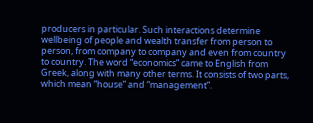producers in particular. Such interactions determine wellbeing of people and wealth transfer from person to person, from company to company and even from country to country. The word “economics” came to English from Greek, along with many other terms. It consists of two parts, which mean “house” and “management”.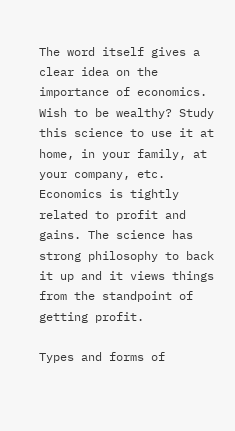The word itself gives a clear idea on the importance of economics. Wish to be wealthy? Study this science to use it at home, in your family, at your company, etc. Economics is tightly related to profit and gains. The science has strong philosophy to back it up and it views things from the standpoint of getting profit.

Types and forms of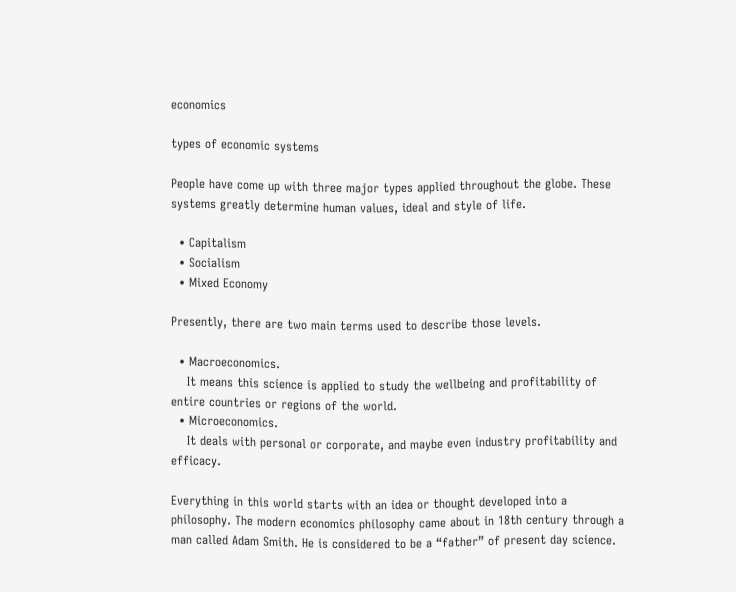economics

types of economic systems

People have come up with three major types applied throughout the globe. These systems greatly determine human values, ideal and style of life.

  • Capitalism
  • Socialism
  • Mixed Economy

Presently, there are two main terms used to describe those levels.

  • Macroeconomics.
    It means this science is applied to study the wellbeing and profitability of entire countries or regions of the world.
  • Microeconomics.
    It deals with personal or corporate, and maybe even industry profitability and efficacy.

Everything in this world starts with an idea or thought developed into a philosophy. The modern economics philosophy came about in 18th century through a man called Adam Smith. He is considered to be a “father” of present day science.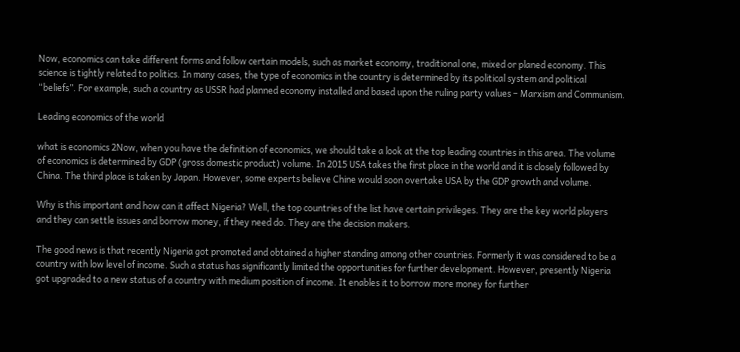Now, economics can take different forms and follow certain models, such as market economy, traditional one, mixed or planed economy. This science is tightly related to politics. In many cases, the type of economics in the country is determined by its political system and political “beliefs”. For example, such a country as USSR had planned economy installed and based upon the ruling party values – Marxism and Communism.

Leading economics of the world

what is economics 2Now, when you have the definition of economics, we should take a look at the top leading countries in this area. The volume of economics is determined by GDP (gross domestic product) volume. In 2015 USA takes the first place in the world and it is closely followed by China. The third place is taken by Japan. However, some experts believe Chine would soon overtake USA by the GDP growth and volume.

Why is this important and how can it affect Nigeria? Well, the top countries of the list have certain privileges. They are the key world players and they can settle issues and borrow money, if they need do. They are the decision makers.

The good news is that recently Nigeria got promoted and obtained a higher standing among other countries. Formerly it was considered to be a country with low level of income. Such a status has significantly limited the opportunities for further development. However, presently Nigeria got upgraded to a new status of a country with medium position of income. It enables it to borrow more money for further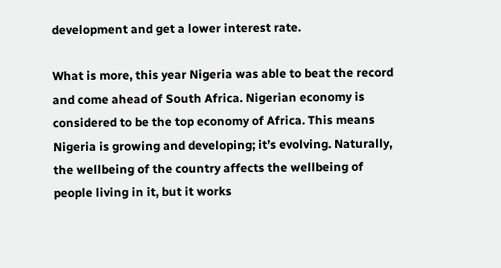development and get a lower interest rate.

What is more, this year Nigeria was able to beat the record and come ahead of South Africa. Nigerian economy is considered to be the top economy of Africa. This means Nigeria is growing and developing; it’s evolving. Naturally, the wellbeing of the country affects the wellbeing of people living in it, but it works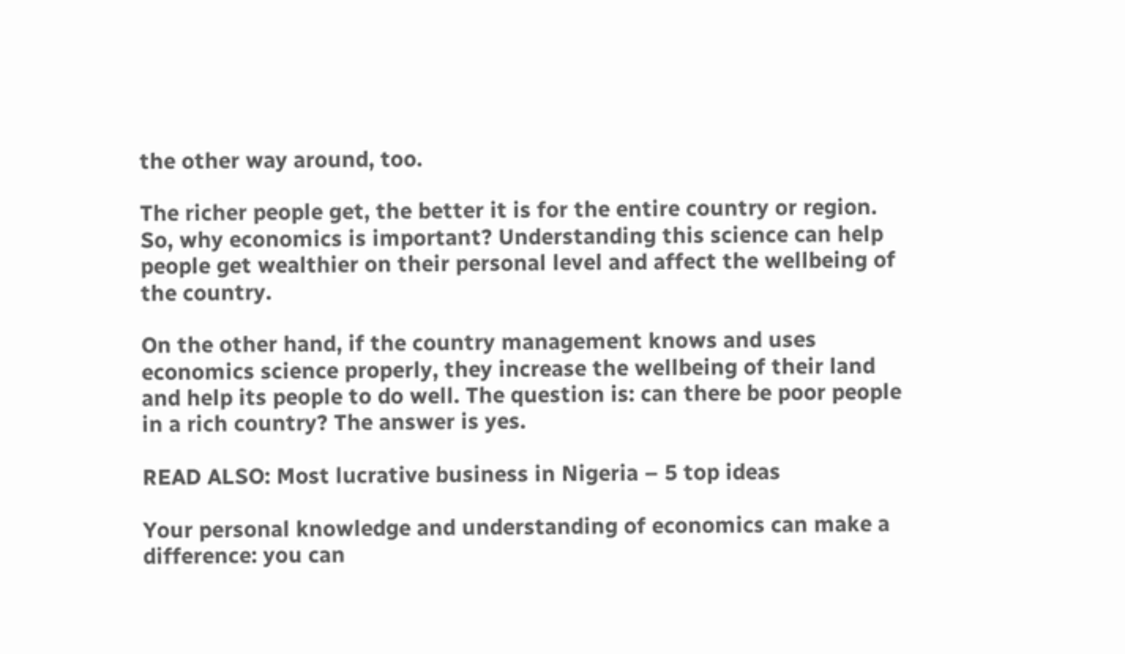the other way around, too.

The richer people get, the better it is for the entire country or region. So, why economics is important? Understanding this science can help people get wealthier on their personal level and affect the wellbeing of the country.

On the other hand, if the country management knows and uses economics science properly, they increase the wellbeing of their land and help its people to do well. The question is: can there be poor people in a rich country? The answer is yes.

READ ALSO: Most lucrative business in Nigeria – 5 top ideas

Your personal knowledge and understanding of economics can make a difference: you can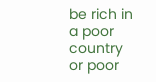be rich in a poor country or poor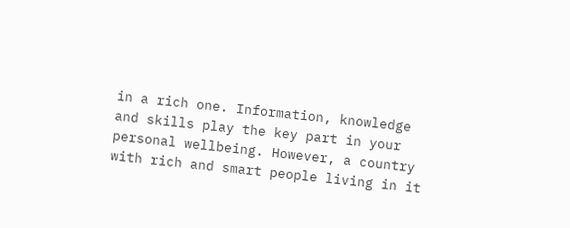in a rich one. Information, knowledge and skills play the key part in your personal wellbeing. However, a country with rich and smart people living in it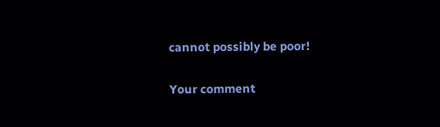cannot possibly be poor!

Your comment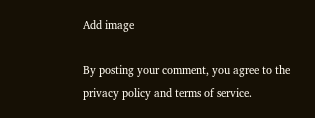Add image

By posting your comment, you agree to the privacy policy and terms of service.